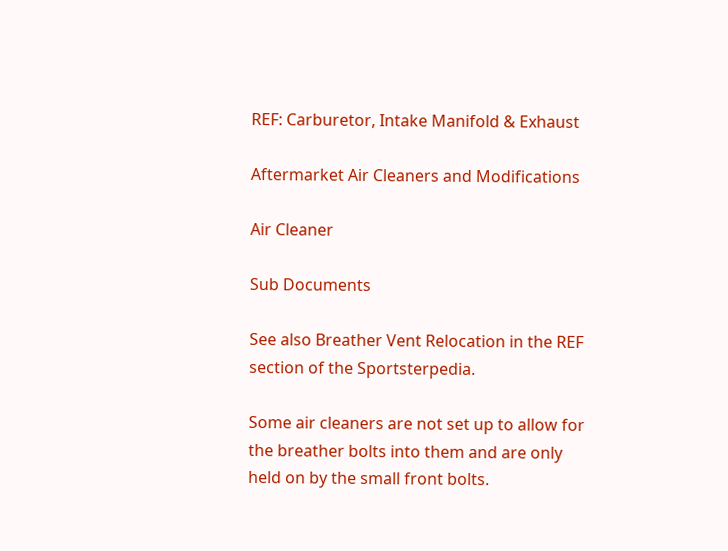REF: Carburetor, Intake Manifold & Exhaust

Aftermarket Air Cleaners and Modifications

Air Cleaner

Sub Documents

See also Breather Vent Relocation in the REF section of the Sportsterpedia.

Some air cleaners are not set up to allow for the breather bolts into them and are only held on by the small front bolts.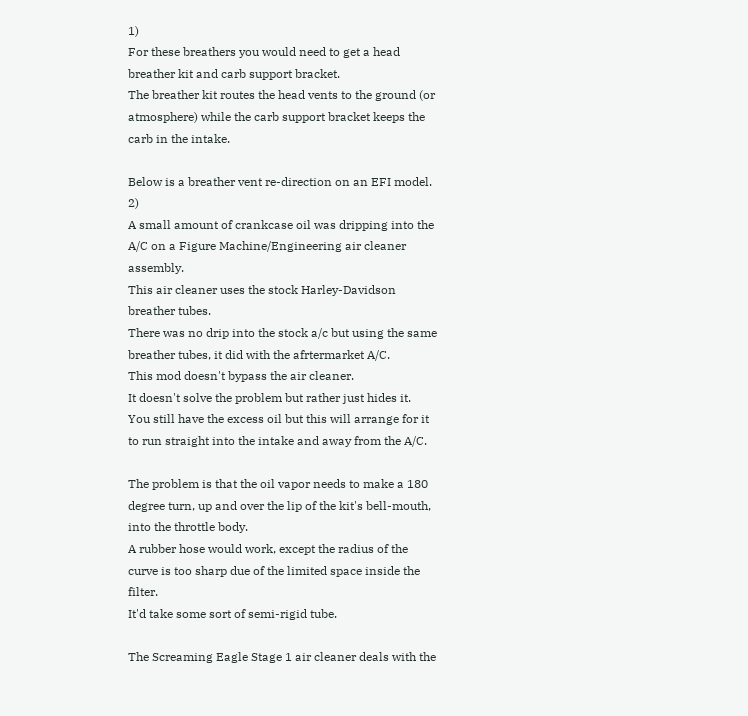1)
For these breathers you would need to get a head breather kit and carb support bracket.
The breather kit routes the head vents to the ground (or atmosphere) while the carb support bracket keeps the carb in the intake.

Below is a breather vent re-direction on an EFI model. 2)
A small amount of crankcase oil was dripping into the A/C on a Figure Machine/Engineering air cleaner assembly.
This air cleaner uses the stock Harley-Davidson breather tubes.
There was no drip into the stock a/c but using the same breather tubes, it did with the afrtermarket A/C.
This mod doesn't bypass the air cleaner.
It doesn't solve the problem but rather just hides it.
You still have the excess oil but this will arrange for it to run straight into the intake and away from the A/C.

The problem is that the oil vapor needs to make a 180 degree turn, up and over the lip of the kit's bell-mouth, into the throttle body.
A rubber hose would work, except the radius of the curve is too sharp due of the limited space inside the filter.
It'd take some sort of semi-rigid tube.

The Screaming Eagle Stage 1 air cleaner deals with the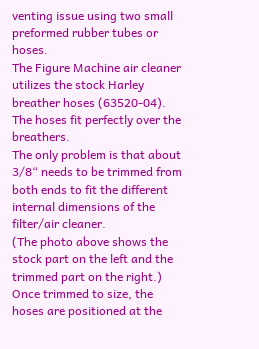venting issue using two small preformed rubber tubes or hoses.
The Figure Machine air cleaner utilizes the stock Harley breather hoses (63520-04).
The hoses fit perfectly over the breathers.
The only problem is that about 3/8“ needs to be trimmed from both ends to fit the different internal dimensions of the filter/air cleaner.
(The photo above shows the stock part on the left and the trimmed part on the right.)
Once trimmed to size, the hoses are positioned at the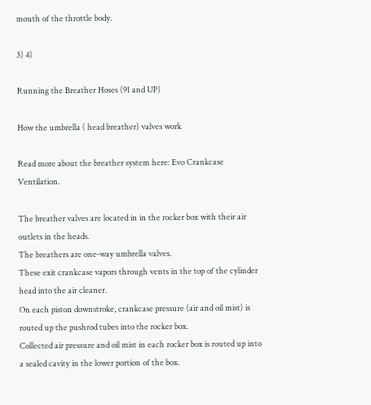mouth of the throttle body.

3) 4)

Running the Breather Hoses (91 and UP)

How the umbrella ( head breather) valves work

Read more about the breather system here: Evo Crankcase Ventilation.

The breather valves are located in in the rocker box with their air outlets in the heads.
The breathers are one-way umbrella valves.
These exit crankcase vapors through vents in the top of the cylinder head into the air cleaner.
On each piston downstroke, crankcase pressure (air and oil mist) is routed up the pushrod tubes into the rocker box.
Collected air pressure and oil mist in each rocker box is routed up into a sealed cavity in the lower portion of the box.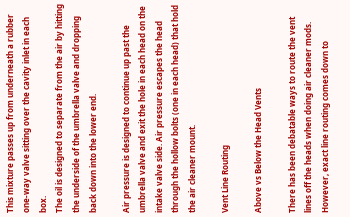This mixture passes up from underneath a rubber one-way valve sitting over the cavity inlet in each box.
The oil is designed to separate from the air by hitting the underside of the umbrella valve and dropping back down into the lower end.

Air pressure is designed to continue up past the umbrella valve and exit the hole in each head on the intake valve side. Air pressure escapes the head through the hollow bolts (one in each head) that hold the air cleaner mount.

Vent Line Routing

Above vs Below the Head Vents

There has been debatable ways to route the vent lines off the heads when doing air cleaner mods.
However, exact line routing comes down to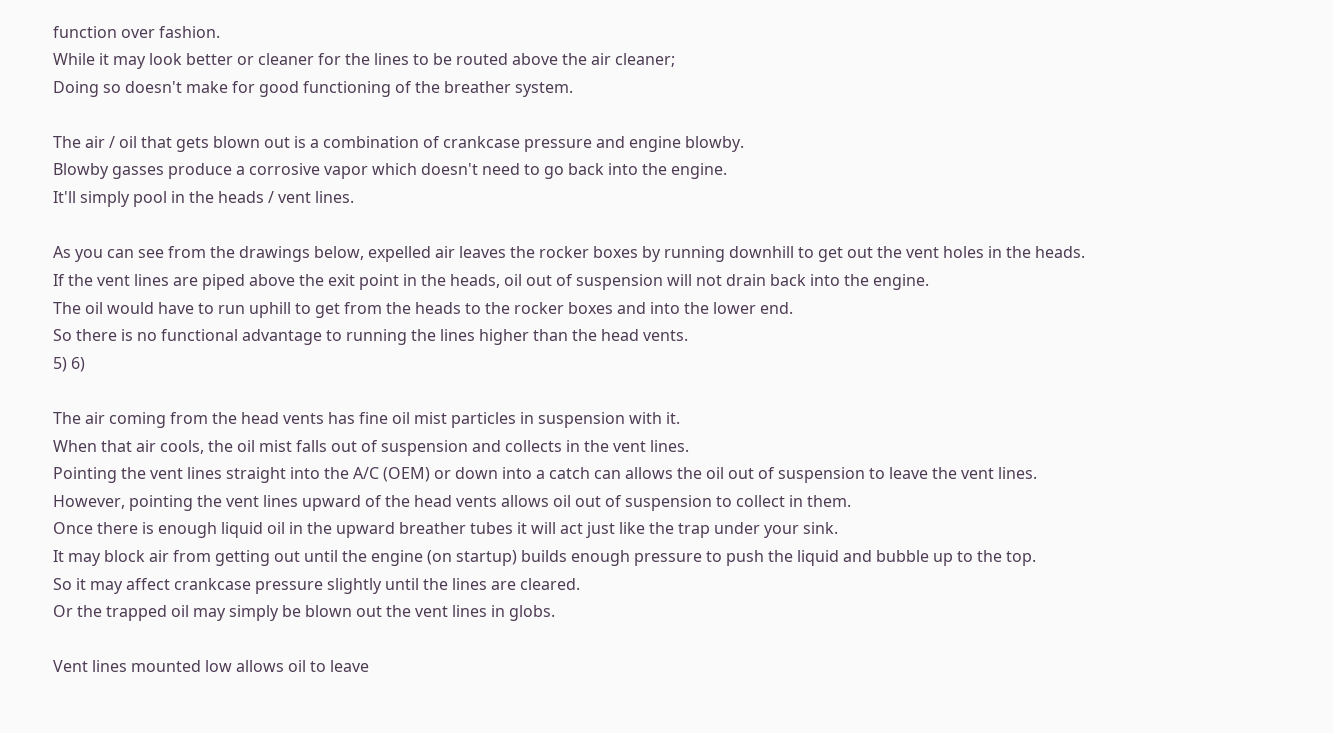function over fashion.
While it may look better or cleaner for the lines to be routed above the air cleaner;
Doing so doesn't make for good functioning of the breather system.

The air / oil that gets blown out is a combination of crankcase pressure and engine blowby.
Blowby gasses produce a corrosive vapor which doesn't need to go back into the engine.
It'll simply pool in the heads / vent lines.

As you can see from the drawings below, expelled air leaves the rocker boxes by running downhill to get out the vent holes in the heads.
If the vent lines are piped above the exit point in the heads, oil out of suspension will not drain back into the engine.
The oil would have to run uphill to get from the heads to the rocker boxes and into the lower end.
So there is no functional advantage to running the lines higher than the head vents.
5) 6)

The air coming from the head vents has fine oil mist particles in suspension with it.
When that air cools, the oil mist falls out of suspension and collects in the vent lines.
Pointing the vent lines straight into the A/C (OEM) or down into a catch can allows the oil out of suspension to leave the vent lines.
However, pointing the vent lines upward of the head vents allows oil out of suspension to collect in them.
Once there is enough liquid oil in the upward breather tubes it will act just like the trap under your sink.
It may block air from getting out until the engine (on startup) builds enough pressure to push the liquid and bubble up to the top.
So it may affect crankcase pressure slightly until the lines are cleared.
Or the trapped oil may simply be blown out the vent lines in globs.

Vent lines mounted low allows oil to leave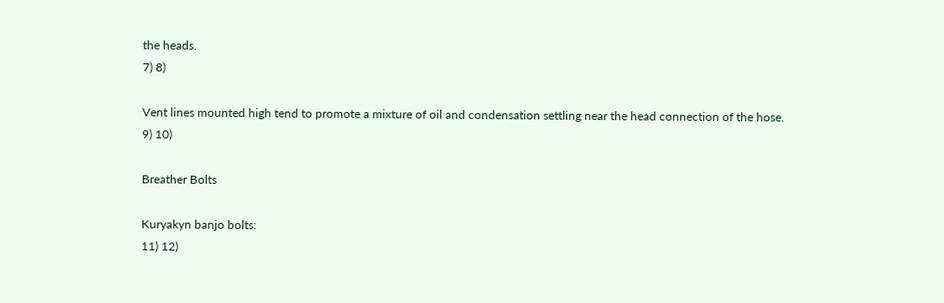the heads.
7) 8)

Vent lines mounted high tend to promote a mixture of oil and condensation settling near the head connection of the hose.
9) 10)

Breather Bolts

Kuryakyn banjo bolts:
11) 12)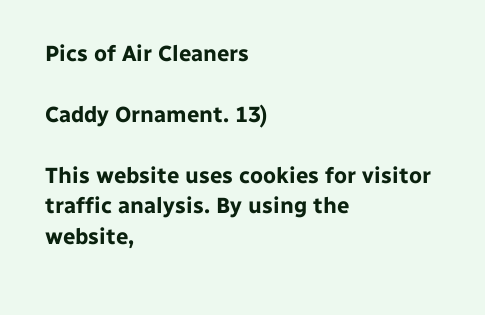Pics of Air Cleaners

Caddy Ornament. 13)

This website uses cookies for visitor traffic analysis. By using the website,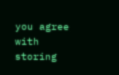you agree with storing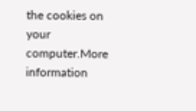the cookies on your computer.More information